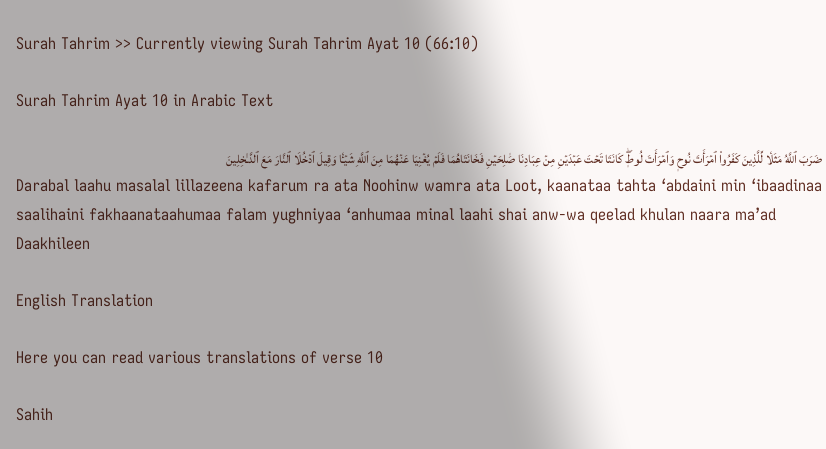Surah Tahrim >> Currently viewing Surah Tahrim Ayat 10 (66:10)

Surah Tahrim Ayat 10 in Arabic Text

ضَرَبَ ٱللَّهُ مَثَلٗا لِّلَّذِينَ كَفَرُواْ ٱمۡرَأَتَ نُوحٖ وَٱمۡرَأَتَ لُوطٖۖ كَانَتَا تَحۡتَ عَبۡدَيۡنِ مِنۡ عِبَادِنَا صَٰلِحَيۡنِ فَخَانَتَاهُمَا فَلَمۡ يُغۡنِيَا عَنۡهُمَا مِنَ ٱللَّهِ شَيۡـٔٗا وَقِيلَ ٱدۡخُلَا ٱلنَّارَ مَعَ ٱلدَّـٰخِلِينَ
Darabal laahu masalal lillazeena kafarum ra ata Noohinw wamra ata Loot, kaanataa tahta ‘abdaini min ‘ibaadinaa saalihaini fakhaanataahumaa falam yughniyaa ‘anhumaa minal laahi shai anw-wa qeelad khulan naara ma’ad Daakhileen

English Translation

Here you can read various translations of verse 10

Sahih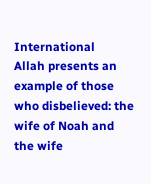International
Allah presents an example of those who disbelieved: the wife of Noah and the wife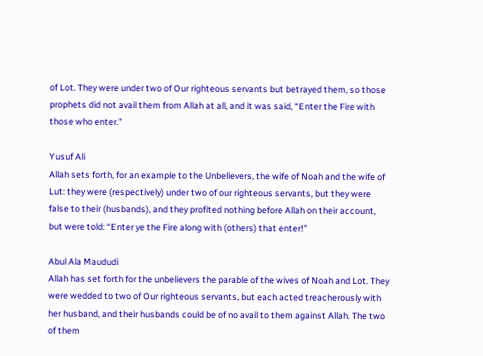of Lot. They were under two of Our righteous servants but betrayed them, so those prophets did not avail them from Allah at all, and it was said, “Enter the Fire with those who enter.”

Yusuf Ali
Allah sets forth, for an example to the Unbelievers, the wife of Noah and the wife of Lut: they were (respectively) under two of our righteous servants, but they were false to their (husbands), and they profited nothing before Allah on their account, but were told: “Enter ye the Fire along with (others) that enter!”

Abul Ala Maududi
Allah has set forth for the unbelievers the parable of the wives of Noah and Lot. They were wedded to two of Our righteous servants, but each acted treacherously with her husband, and their husbands could be of no avail to them against Allah. The two of them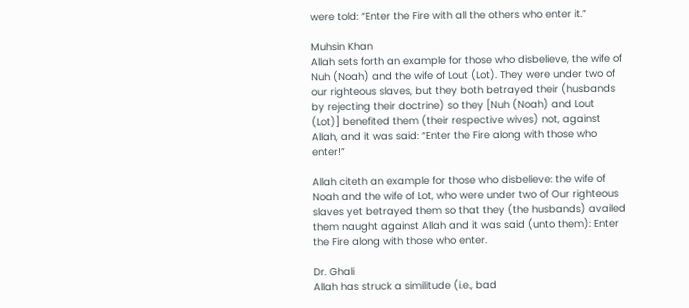were told: “Enter the Fire with all the others who enter it.”

Muhsin Khan
Allah sets forth an example for those who disbelieve, the wife of Nuh (Noah) and the wife of Lout (Lot). They were under two of our righteous slaves, but they both betrayed their (husbands by rejecting their doctrine) so they [Nuh (Noah) and Lout (Lot)] benefited them (their respective wives) not, against Allah, and it was said: “Enter the Fire along with those who enter!”

Allah citeth an example for those who disbelieve: the wife of Noah and the wife of Lot, who were under two of Our righteous slaves yet betrayed them so that they (the husbands) availed them naught against Allah and it was said (unto them): Enter the Fire along with those who enter.

Dr. Ghali
Allah has struck a similitude (i.e., bad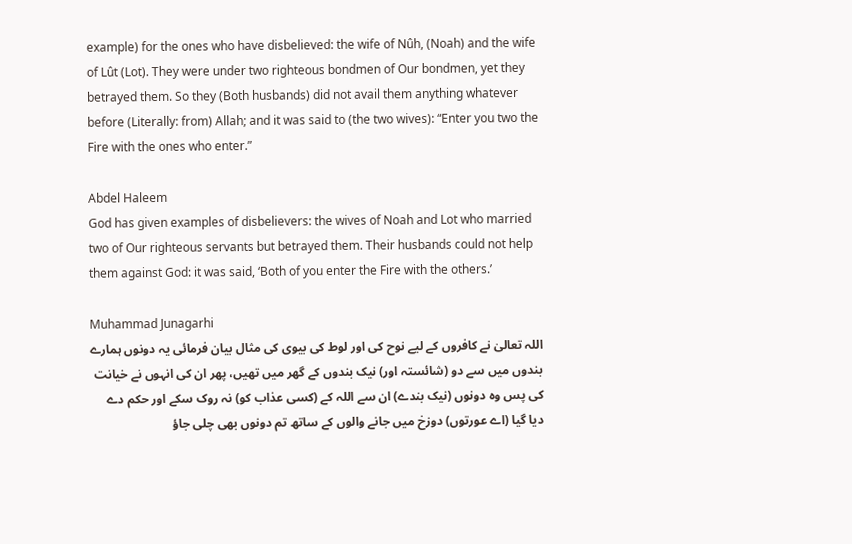example) for the ones who have disbelieved: the wife of Nûh, (Noah) and the wife of Lût (Lot). They were under two righteous bondmen of Our bondmen, yet they betrayed them. So they (Both husbands) did not avail them anything whatever before (Literally: from) Allah; and it was said to (the two wives): “Enter you two the Fire with the ones who enter.”

Abdel Haleem
God has given examples of disbelievers: the wives of Noah and Lot who married two of Our righteous servants but betrayed them. Their husbands could not help them against God: it was said, ‘Both of you enter the Fire with the others.’

Muhammad Junagarhi
اللہ تعالیٰ نے کافروں کے لیے نوح کی اور لوط کی بیوی کی مثال بیان فرمائی یہ دونوں ہمارے بندوں میں سے دو (شائستہ اور) نیک بندوں کے گھر میں تھیں، پھر ان کی انہوں نے خیانت کی پس وه دونوں (نیک بندے) ان سے اللہ کے (کسی عذاب کو) نہ روک سکے اور حکم دے دیا گیا (اے عورتوں) دوزخ میں جانے والوں کے ساتھ تم دونوں بھی چلی جاؤ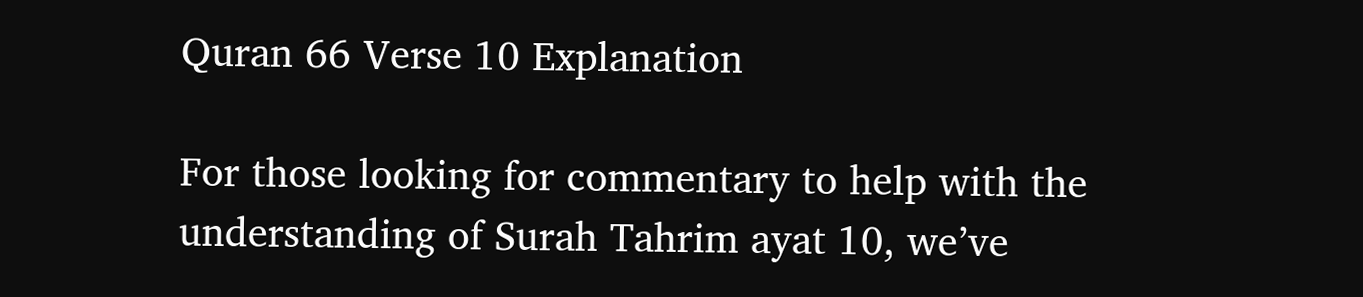Quran 66 Verse 10 Explanation

For those looking for commentary to help with the understanding of Surah Tahrim ayat 10, we’ve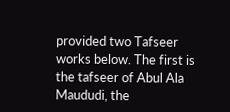provided two Tafseer works below. The first is the tafseer of Abul Ala Maududi, the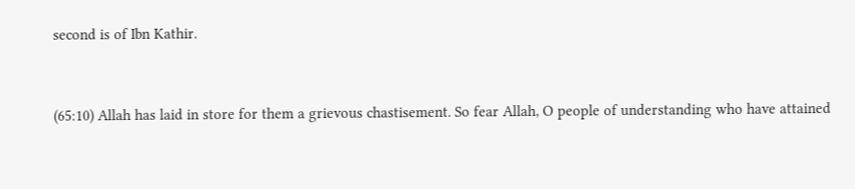second is of Ibn Kathir.


(65:10) Allah has laid in store for them a grievous chastisement. So fear Allah, O people of understanding who have attained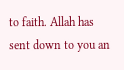to faith. Allah has sent down to you an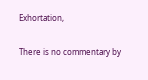Exhortation,

There is no commentary by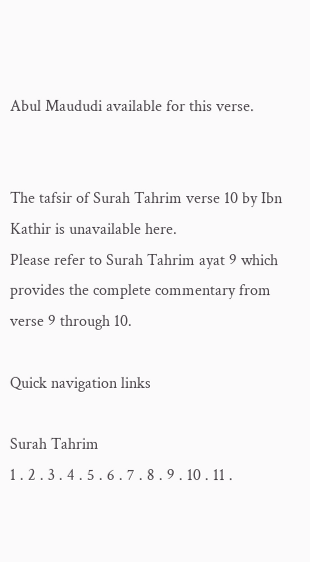Abul Maududi available for this verse.


The tafsir of Surah Tahrim verse 10 by Ibn Kathir is unavailable here.
Please refer to Surah Tahrim ayat 9 which provides the complete commentary from verse 9 through 10.

Quick navigation links

Surah Tahrim
1 . 2 . 3 . 4 . 5 . 6 . 7 . 8 . 9 . 10 . 11 .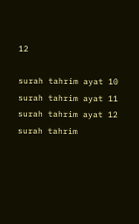12

surah tahrim ayat 10
surah tahrim ayat 11
surah tahrim ayat 12
surah tahrim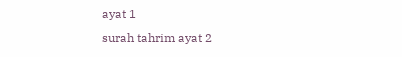ayat 1
surah tahrim ayat 2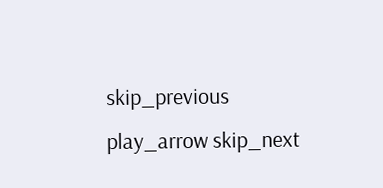skip_previous play_arrow skip_next